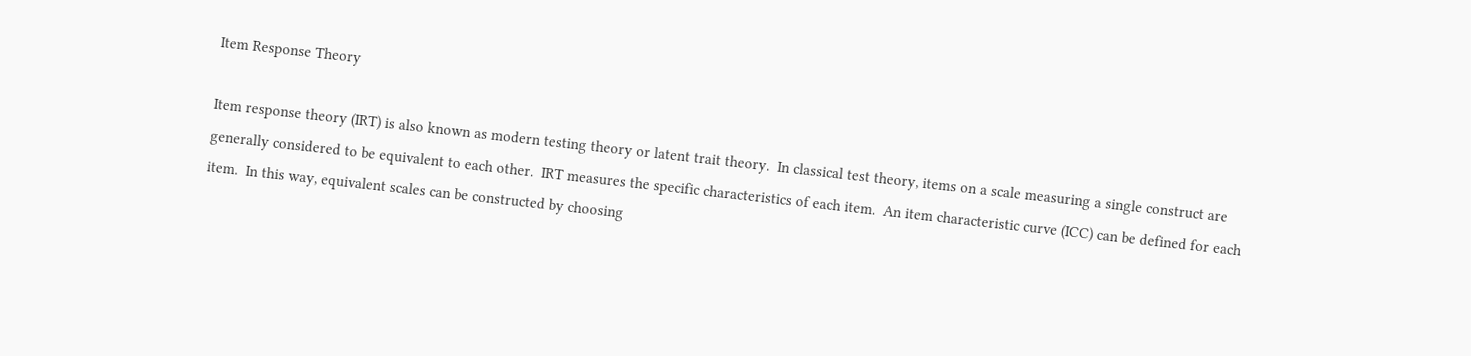Item Response Theory

Item response theory (IRT) is also known as modern testing theory or latent trait theory.  In classical test theory, items on a scale measuring a single construct are generally considered to be equivalent to each other.  IRT measures the specific characteristics of each item.  An item characteristic curve (ICC) can be defined for each item.  In this way, equivalent scales can be constructed by choosing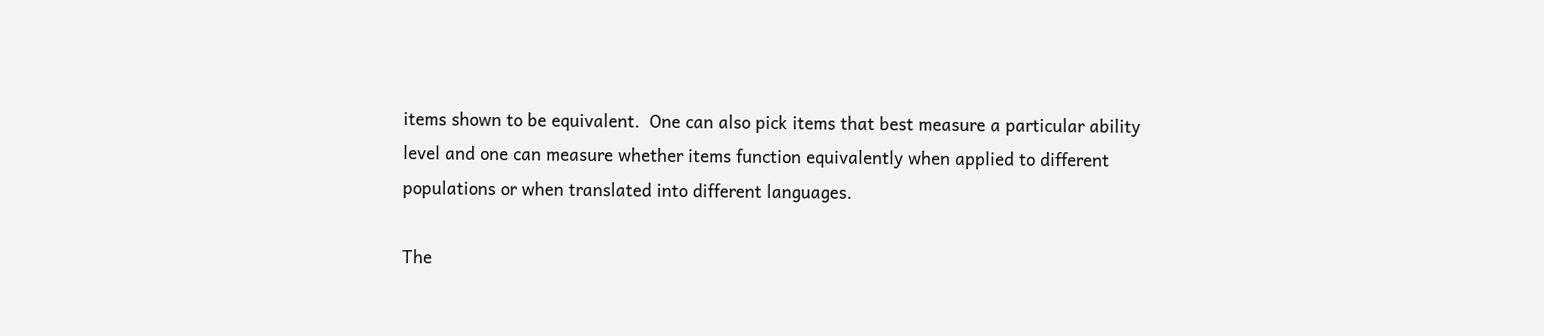items shown to be equivalent.  One can also pick items that best measure a particular ability level and one can measure whether items function equivalently when applied to different populations or when translated into different languages.

The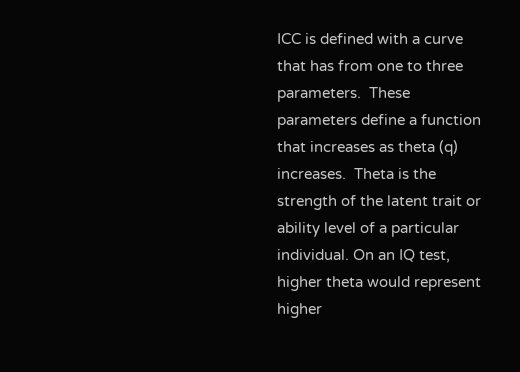ICC is defined with a curve that has from one to three parameters.  These parameters define a function that increases as theta (q) increases.  Theta is the strength of the latent trait or ability level of a particular individual. On an IQ test, higher theta would represent higher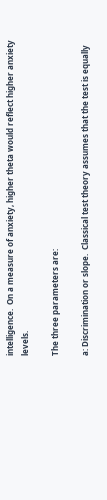intelligence.  On a measure of anxiety, higher theta would reflect higher anxiety levels.

The three parameters are:

a: Discrimination or slope.  Classical test theory assumes that the test is equally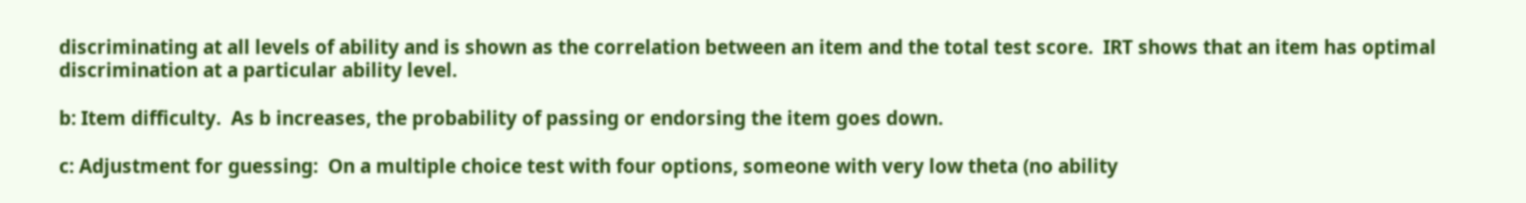discriminating at all levels of ability and is shown as the correlation between an item and the total test score.  IRT shows that an item has optimal discrimination at a particular ability level.

b: Item difficulty.  As b increases, the probability of passing or endorsing the item goes down.

c: Adjustment for guessing:  On a multiple choice test with four options, someone with very low theta (no ability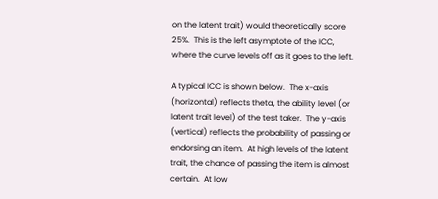on the latent trait) would theoretically score 25%.  This is the left asymptote of the ICC, where the curve levels off as it goes to the left.

A typical ICC is shown below.  The x-axis (horizontal) reflects theta, the ability level (or latent trait level) of the test taker.  The y-axis (vertical) reflects the probability of passing or endorsing an item.  At high levels of the latent trait, the chance of passing the item is almost certain.  At low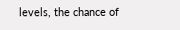levels, the chance of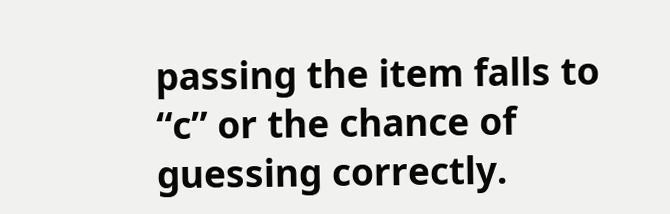passing the item falls to “c” or the chance of guessing correctly.